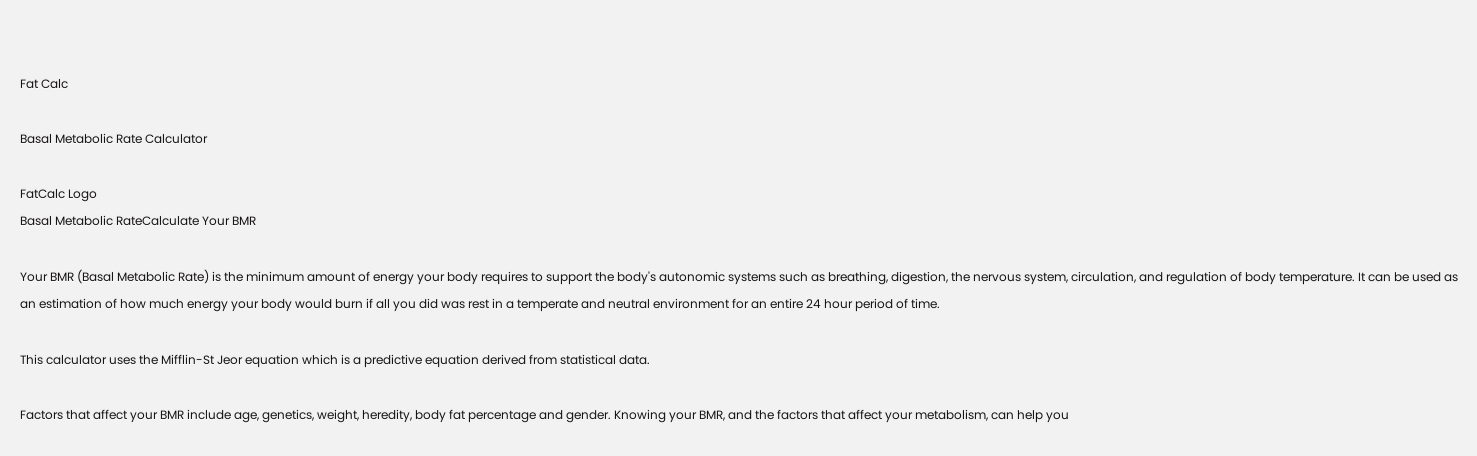Fat Calc

Basal Metabolic Rate Calculator

FatCalc Logo
Basal Metabolic RateCalculate Your BMR

Your BMR (Basal Metabolic Rate) is the minimum amount of energy your body requires to support the body's autonomic systems such as breathing, digestion, the nervous system, circulation, and regulation of body temperature. It can be used as an estimation of how much energy your body would burn if all you did was rest in a temperate and neutral environment for an entire 24 hour period of time.

This calculator uses the Mifflin-St Jeor equation which is a predictive equation derived from statistical data.

Factors that affect your BMR include age, genetics, weight, heredity, body fat percentage and gender. Knowing your BMR, and the factors that affect your metabolism, can help you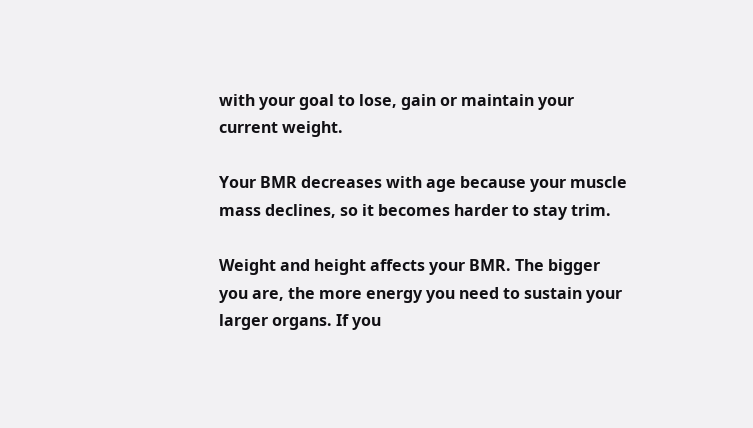with your goal to lose, gain or maintain your current weight.

Your BMR decreases with age because your muscle mass declines, so it becomes harder to stay trim.

Weight and height affects your BMR. The bigger you are, the more energy you need to sustain your larger organs. If you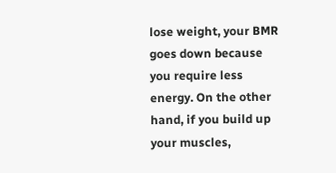lose weight, your BMR goes down because you require less energy. On the other hand, if you build up your muscles,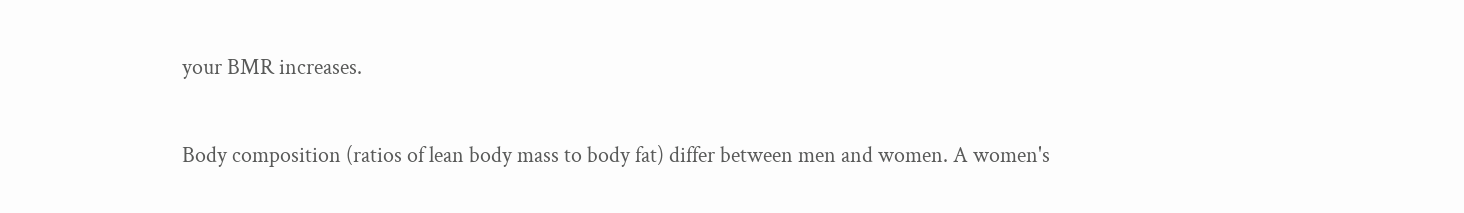your BMR increases.

Body composition (ratios of lean body mass to body fat) differ between men and women. A women's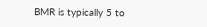BMR is typically 5 to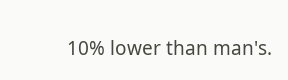10% lower than man's.